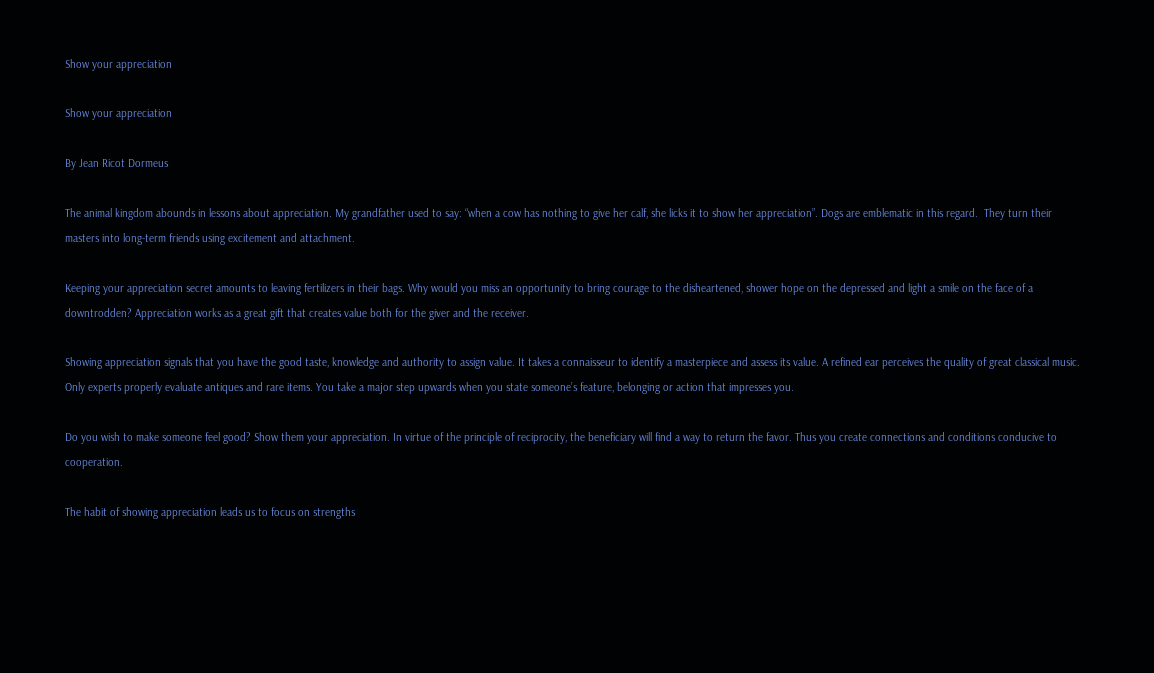Show your appreciation

Show your appreciation

By Jean Ricot Dormeus

The animal kingdom abounds in lessons about appreciation. My grandfather used to say: “when a cow has nothing to give her calf, she licks it to show her appreciation”. Dogs are emblematic in this regard.  They turn their masters into long-term friends using excitement and attachment.

Keeping your appreciation secret amounts to leaving fertilizers in their bags. Why would you miss an opportunity to bring courage to the disheartened, shower hope on the depressed and light a smile on the face of a downtrodden? Appreciation works as a great gift that creates value both for the giver and the receiver.

Showing appreciation signals that you have the good taste, knowledge and authority to assign value. It takes a connaisseur to identify a masterpiece and assess its value. A refined ear perceives the quality of great classical music. Only experts properly evaluate antiques and rare items. You take a major step upwards when you state someone’s feature, belonging or action that impresses you.

Do you wish to make someone feel good? Show them your appreciation. In virtue of the principle of reciprocity, the beneficiary will find a way to return the favor. Thus you create connections and conditions conducive to cooperation.

The habit of showing appreciation leads us to focus on strengths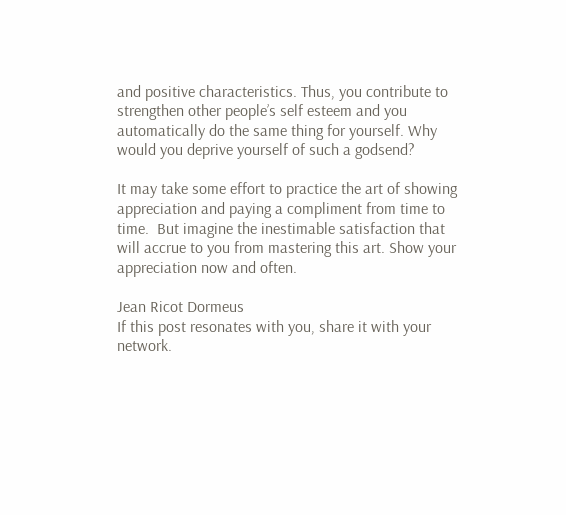and positive characteristics. Thus, you contribute to strengthen other people’s self esteem and you automatically do the same thing for yourself. Why would you deprive yourself of such a godsend?

It may take some effort to practice the art of showing appreciation and paying a compliment from time to time.  But imagine the inestimable satisfaction that will accrue to you from mastering this art. Show your appreciation now and often.

Jean Ricot Dormeus
If this post resonates with you, share it with your network.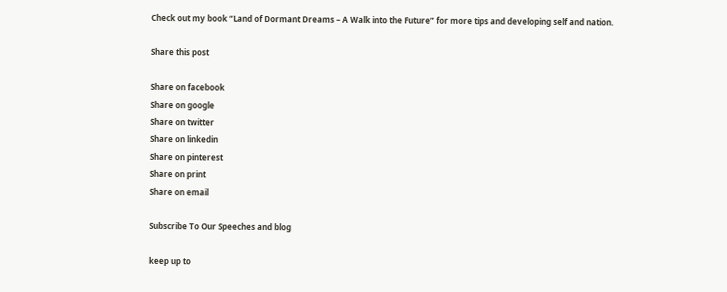Check out my book “Land of Dormant Dreams – A Walk into the Future” for more tips and developing self and nation.

Share this post

Share on facebook
Share on google
Share on twitter
Share on linkedin
Share on pinterest
Share on print
Share on email

Subscribe To Our Speeches and blog

keep up to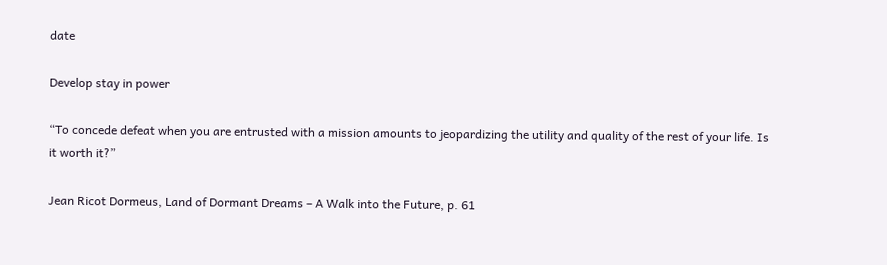date

Develop stay in power

“To concede defeat when you are entrusted with a mission amounts to jeopardizing the utility and quality of the rest of your life. Is it worth it?”

Jean Ricot Dormeus, Land of Dormant Dreams – A Walk into the Future, p. 61